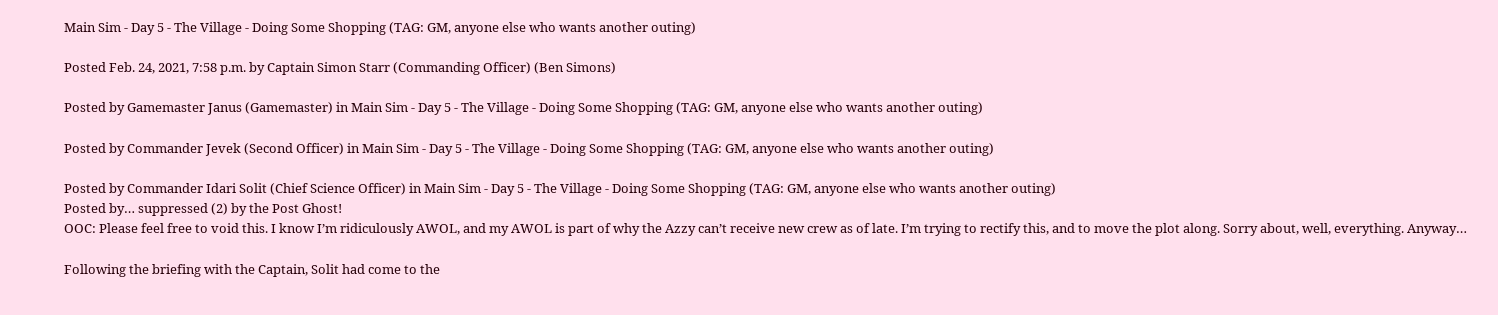Main Sim - Day 5 - The Village - Doing Some Shopping (TAG: GM, anyone else who wants another outing)

Posted Feb. 24, 2021, 7:58 p.m. by Captain Simon Starr (Commanding Officer) (Ben Simons)

Posted by Gamemaster Janus (Gamemaster) in Main Sim - Day 5 - The Village - Doing Some Shopping (TAG: GM, anyone else who wants another outing)

Posted by Commander Jevek (Second Officer) in Main Sim - Day 5 - The Village - Doing Some Shopping (TAG: GM, anyone else who wants another outing)

Posted by Commander Idari Solit (Chief Science Officer) in Main Sim - Day 5 - The Village - Doing Some Shopping (TAG: GM, anyone else who wants another outing)
Posted by… suppressed (2) by the Post Ghost!
OOC: Please feel free to void this. I know I’m ridiculously AWOL, and my AWOL is part of why the Azzy can’t receive new crew as of late. I’m trying to rectify this, and to move the plot along. Sorry about, well, everything. Anyway…

Following the briefing with the Captain, Solit had come to the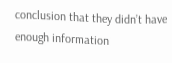conclusion that they didn’t have enough information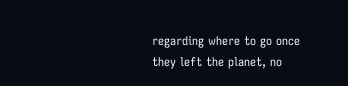regarding where to go once they left the planet, no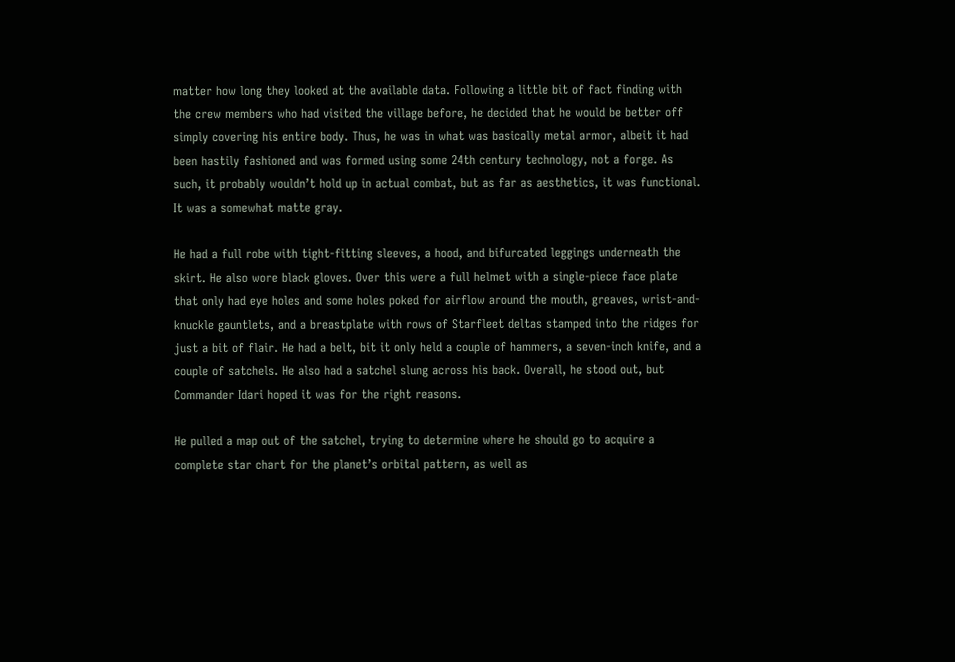matter how long they looked at the available data. Following a little bit of fact finding with the crew members who had visited the village before, he decided that he would be better off simply covering his entire body. Thus, he was in what was basically metal armor, albeit it had been hastily fashioned and was formed using some 24th century technology, not a forge. As such, it probably wouldn’t hold up in actual combat, but as far as aesthetics, it was functional. It was a somewhat matte gray.

He had a full robe with tight-fitting sleeves, a hood, and bifurcated leggings underneath the skirt. He also wore black gloves. Over this were a full helmet with a single-piece face plate that only had eye holes and some holes poked for airflow around the mouth, greaves, wrist-and-knuckle gauntlets, and a breastplate with rows of Starfleet deltas stamped into the ridges for just a bit of flair. He had a belt, bit it only held a couple of hammers, a seven-inch knife, and a couple of satchels. He also had a satchel slung across his back. Overall, he stood out, but Commander Idari hoped it was for the right reasons.

He pulled a map out of the satchel, trying to determine where he should go to acquire a complete star chart for the planet’s orbital pattern, as well as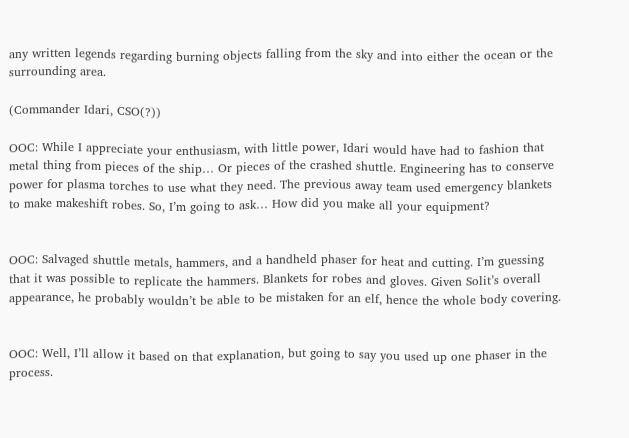any written legends regarding burning objects falling from the sky and into either the ocean or the surrounding area.

(Commander Idari, CSO(?))

OOC: While I appreciate your enthusiasm, with little power, Idari would have had to fashion that metal thing from pieces of the ship… Or pieces of the crashed shuttle. Engineering has to conserve power for plasma torches to use what they need. The previous away team used emergency blankets to make makeshift robes. So, I’m going to ask… How did you make all your equipment?


OOC: Salvaged shuttle metals, hammers, and a handheld phaser for heat and cutting. I’m guessing that it was possible to replicate the hammers. Blankets for robes and gloves. Given Solit’s overall appearance, he probably wouldn’t be able to be mistaken for an elf, hence the whole body covering.


OOC: Well, I’ll allow it based on that explanation, but going to say you used up one phaser in the process.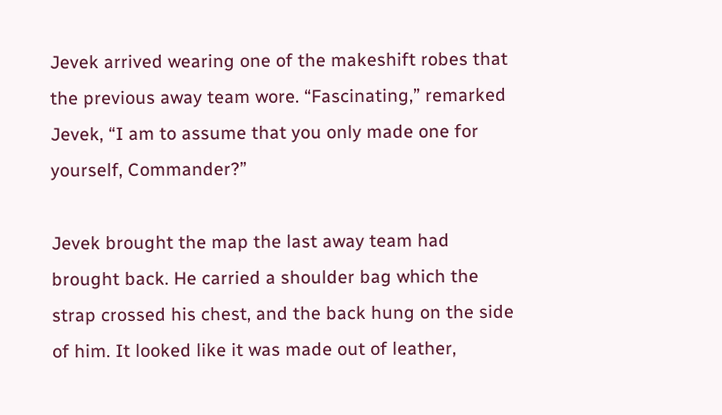Jevek arrived wearing one of the makeshift robes that the previous away team wore. “Fascinating,” remarked Jevek, “I am to assume that you only made one for yourself, Commander?”

Jevek brought the map the last away team had brought back. He carried a shoulder bag which the strap crossed his chest, and the back hung on the side of him. It looked like it was made out of leather,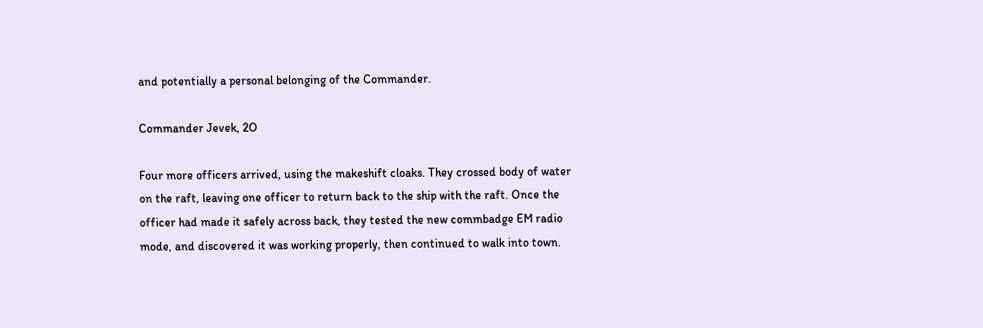and potentially a personal belonging of the Commander.

Commander Jevek, 2O

Four more officers arrived, using the makeshift cloaks. They crossed body of water on the raft, leaving one officer to return back to the ship with the raft. Once the officer had made it safely across back, they tested the new commbadge EM radio mode, and discovered it was working properly, then continued to walk into town.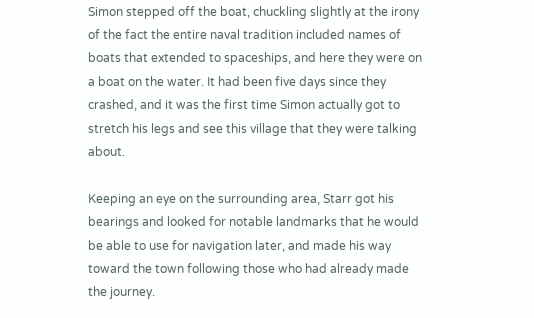Simon stepped off the boat, chuckling slightly at the irony of the fact the entire naval tradition included names of boats that extended to spaceships, and here they were on a boat on the water. It had been five days since they crashed, and it was the first time Simon actually got to stretch his legs and see this village that they were talking about.

Keeping an eye on the surrounding area, Starr got his bearings and looked for notable landmarks that he would be able to use for navigation later, and made his way toward the town following those who had already made the journey.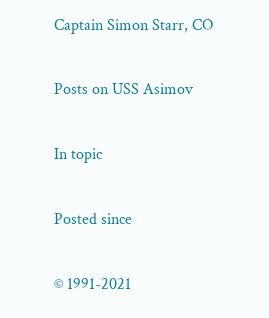Captain Simon Starr, CO

Posts on USS Asimov

In topic

Posted since

© 1991-2021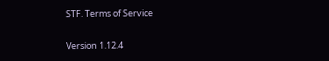STF. Terms of Service

Version 1.12.4